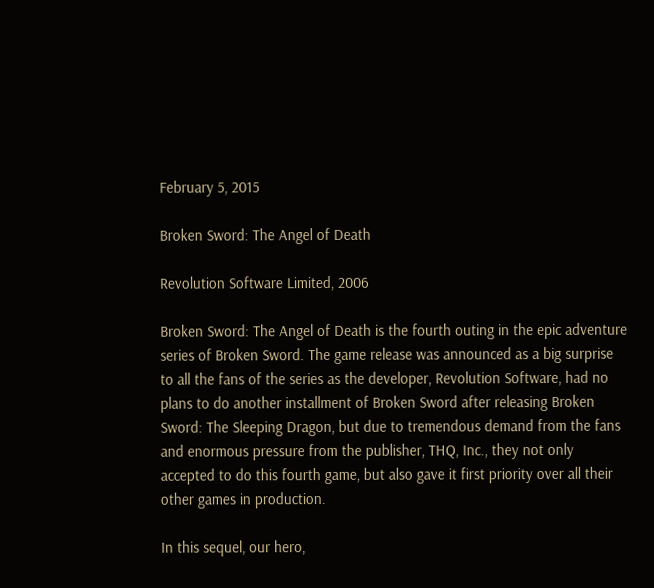February 5, 2015

Broken Sword: The Angel of Death

Revolution Software Limited, 2006

Broken Sword: The Angel of Death is the fourth outing in the epic adventure series of Broken Sword. The game release was announced as a big surprise to all the fans of the series as the developer, Revolution Software, had no plans to do another installment of Broken Sword after releasing Broken Sword: The Sleeping Dragon, but due to tremendous demand from the fans and enormous pressure from the publisher, THQ, Inc., they not only accepted to do this fourth game, but also gave it first priority over all their other games in production.

In this sequel, our hero,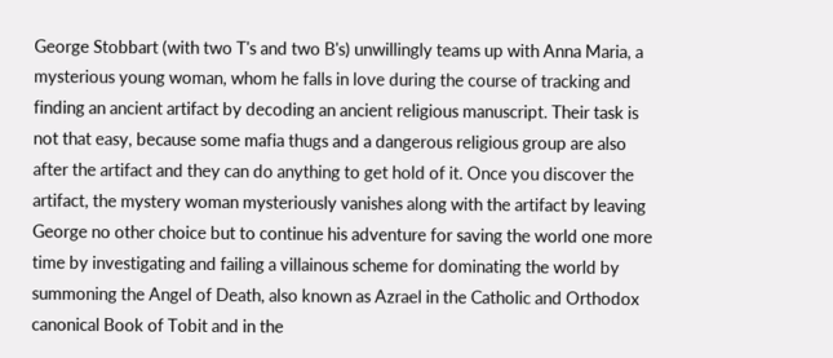George Stobbart (with two T's and two B's) unwillingly teams up with Anna Maria, a mysterious young woman, whom he falls in love during the course of tracking and finding an ancient artifact by decoding an ancient religious manuscript. Their task is not that easy, because some mafia thugs and a dangerous religious group are also after the artifact and they can do anything to get hold of it. Once you discover the artifact, the mystery woman mysteriously vanishes along with the artifact by leaving George no other choice but to continue his adventure for saving the world one more time by investigating and failing a villainous scheme for dominating the world by summoning the Angel of Death, also known as Azrael in the Catholic and Orthodox canonical Book of Tobit and in the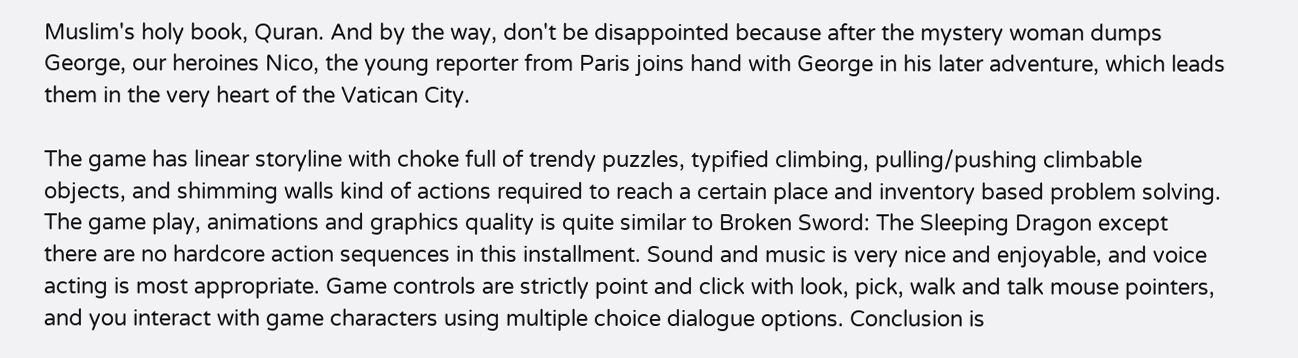Muslim's holy book, Quran. And by the way, don't be disappointed because after the mystery woman dumps George, our heroines Nico, the young reporter from Paris joins hand with George in his later adventure, which leads them in the very heart of the Vatican City.

The game has linear storyline with choke full of trendy puzzles, typified climbing, pulling/pushing climbable objects, and shimming walls kind of actions required to reach a certain place and inventory based problem solving. The game play, animations and graphics quality is quite similar to Broken Sword: The Sleeping Dragon except there are no hardcore action sequences in this installment. Sound and music is very nice and enjoyable, and voice acting is most appropriate. Game controls are strictly point and click with look, pick, walk and talk mouse pointers, and you interact with game characters using multiple choice dialogue options. Conclusion is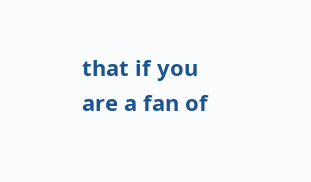that if you are a fan of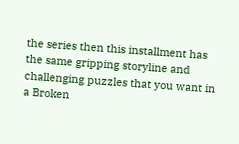the series then this installment has the same gripping storyline and challenging puzzles that you want in a Broken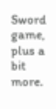Sword game, plus a bit more.